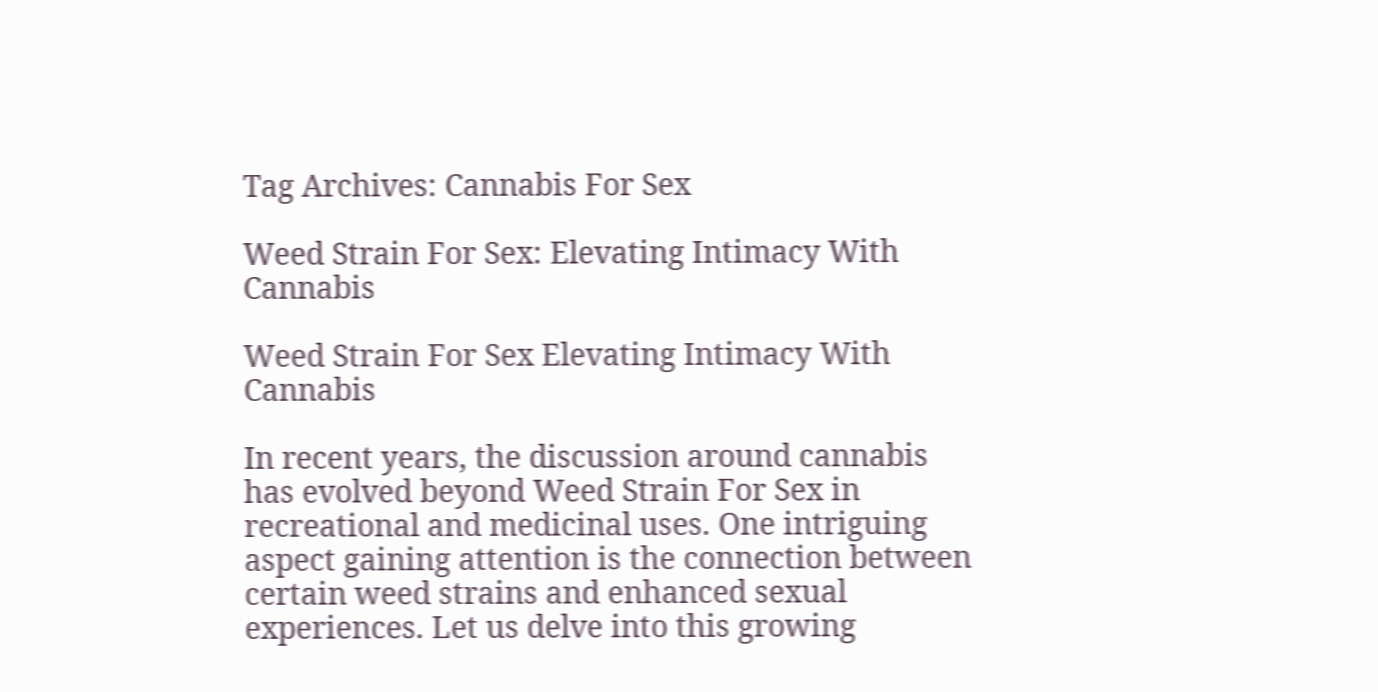Tag Archives: Cannabis For Sex

Weed Strain For Sex: Elevating Intimacy With Cannabis

Weed Strain For Sex Elevating Intimacy With Cannabis

In recent years, the discussion around cannabis has evolved beyond Weed Strain For Sex in recreational and medicinal uses. One intriguing aspect gaining attention is the connection between certain weed strains and enhanced sexual experiences. Let us delve into this growing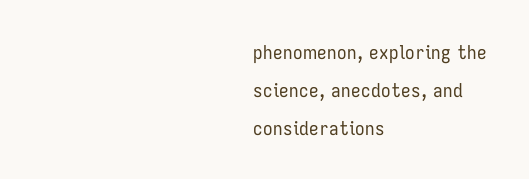phenomenon, exploring the science, anecdotes, and considerations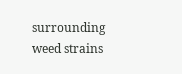surrounding weed strains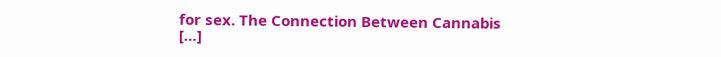for sex. The Connection Between Cannabis […]